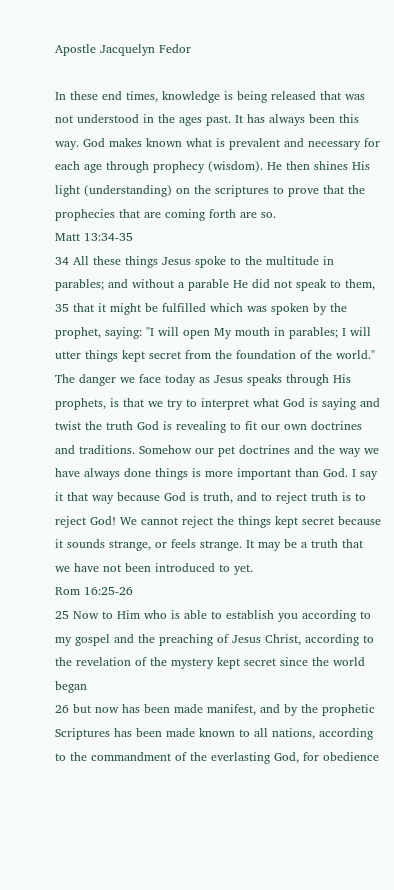Apostle Jacquelyn Fedor

In these end times, knowledge is being released that was not understood in the ages past. It has always been this way. God makes known what is prevalent and necessary for each age through prophecy (wisdom). He then shines His light (understanding) on the scriptures to prove that the prophecies that are coming forth are so.
Matt 13:34-35
34 All these things Jesus spoke to the multitude in parables; and without a parable He did not speak to them,
35 that it might be fulfilled which was spoken by the prophet, saying: "I will open My mouth in parables; I will utter things kept secret from the foundation of the world."
The danger we face today as Jesus speaks through His prophets, is that we try to interpret what God is saying and twist the truth God is revealing to fit our own doctrines and traditions. Somehow our pet doctrines and the way we have always done things is more important than God. I say it that way because God is truth, and to reject truth is to reject God! We cannot reject the things kept secret because it sounds strange, or feels strange. It may be a truth that we have not been introduced to yet.
Rom 16:25-26
25 Now to Him who is able to establish you according to my gospel and the preaching of Jesus Christ, according to the revelation of the mystery kept secret since the world began
26 but now has been made manifest, and by the prophetic Scriptures has been made known to all nations, according to the commandment of the everlasting God, for obedience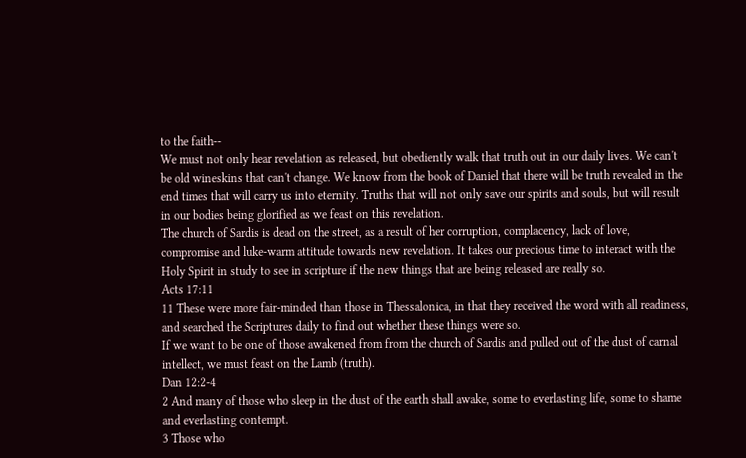to the faith--
We must not only hear revelation as released, but obediently walk that truth out in our daily lives. We can't be old wineskins that can't change. We know from the book of Daniel that there will be truth revealed in the end times that will carry us into eternity. Truths that will not only save our spirits and souls, but will result in our bodies being glorified as we feast on this revelation.
The church of Sardis is dead on the street, as a result of her corruption, complacency, lack of love, compromise and luke-warm attitude towards new revelation. It takes our precious time to interact with the Holy Spirit in study to see in scripture if the new things that are being released are really so.
Acts 17:11
11 These were more fair-minded than those in Thessalonica, in that they received the word with all readiness, and searched the Scriptures daily to find out whether these things were so.
If we want to be one of those awakened from from the church of Sardis and pulled out of the dust of carnal intellect, we must feast on the Lamb (truth).
Dan 12:2-4
2 And many of those who sleep in the dust of the earth shall awake, some to everlasting life, some to shame and everlasting contempt.
3 Those who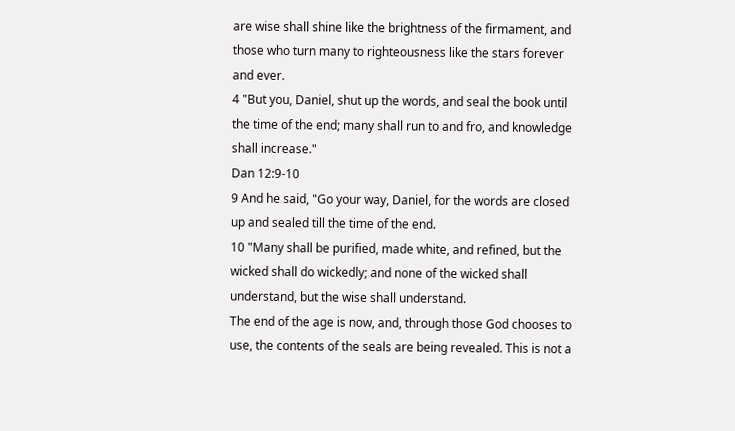are wise shall shine like the brightness of the firmament, and those who turn many to righteousness like the stars forever and ever.
4 "But you, Daniel, shut up the words, and seal the book until the time of the end; many shall run to and fro, and knowledge shall increase."
Dan 12:9-10
9 And he said, "Go your way, Daniel, for the words are closed up and sealed till the time of the end.
10 "Many shall be purified, made white, and refined, but the wicked shall do wickedly; and none of the wicked shall understand, but the wise shall understand.
The end of the age is now, and, through those God chooses to use, the contents of the seals are being revealed. This is not a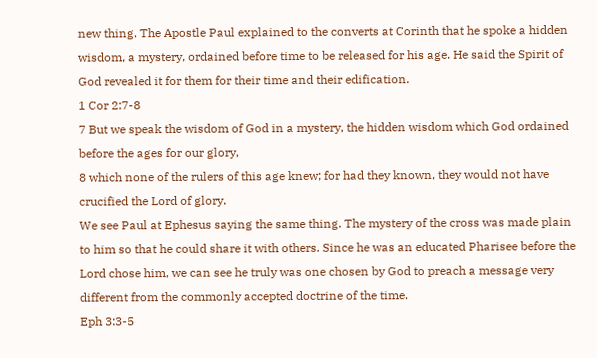new thing. The Apostle Paul explained to the converts at Corinth that he spoke a hidden wisdom, a mystery, ordained before time to be released for his age. He said the Spirit of God revealed it for them for their time and their edification.
1 Cor 2:7-8
7 But we speak the wisdom of God in a mystery, the hidden wisdom which God ordained before the ages for our glory,
8 which none of the rulers of this age knew; for had they known, they would not have crucified the Lord of glory.
We see Paul at Ephesus saying the same thing. The mystery of the cross was made plain to him so that he could share it with others. Since he was an educated Pharisee before the Lord chose him, we can see he truly was one chosen by God to preach a message very different from the commonly accepted doctrine of the time.
Eph 3:3-5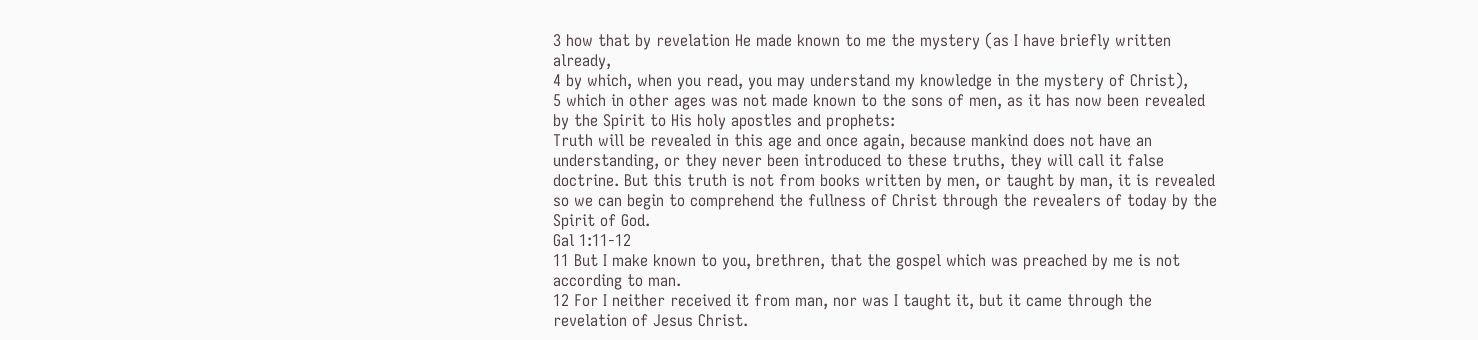3 how that by revelation He made known to me the mystery (as I have briefly written already,
4 by which, when you read, you may understand my knowledge in the mystery of Christ),
5 which in other ages was not made known to the sons of men, as it has now been revealed by the Spirit to His holy apostles and prophets:
Truth will be revealed in this age and once again, because mankind does not have an understanding, or they never been introduced to these truths, they will call it false doctrine. But this truth is not from books written by men, or taught by man, it is revealed so we can begin to comprehend the fullness of Christ through the revealers of today by the Spirit of God.
Gal 1:11-12
11 But I make known to you, brethren, that the gospel which was preached by me is not according to man.
12 For I neither received it from man, nor was I taught it, but it came through the revelation of Jesus Christ.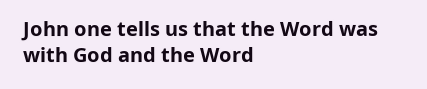John one tells us that the Word was with God and the Word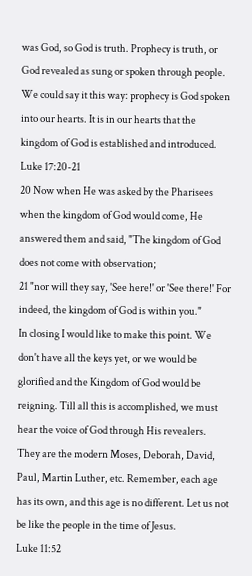was God, so God is truth. Prophecy is truth, or God revealed as sung or spoken through people. We could say it this way: prophecy is God spoken into our hearts. It is in our hearts that the kingdom of God is established and introduced.
Luke 17:20-21
20 Now when He was asked by the Pharisees when the kingdom of God would come, He answered them and said, "The kingdom of God does not come with observation;
21 "nor will they say, 'See here!' or 'See there!' For indeed, the kingdom of God is within you."
In closing I would like to make this point. We don't have all the keys yet, or we would be glorified and the Kingdom of God would be reigning. Till all this is accomplished, we must hear the voice of God through His revealers. They are the modern Moses, Deborah, David, Paul, Martin Luther, etc. Remember, each age has its own, and this age is no different. Let us not be like the people in the time of Jesus.
Luke 11:52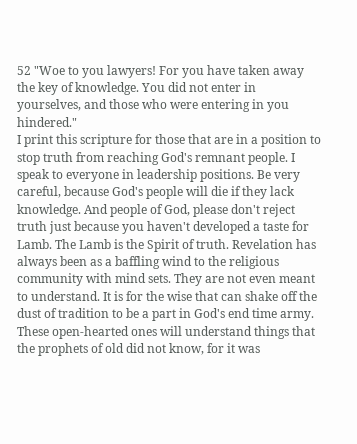52 "Woe to you lawyers! For you have taken away the key of knowledge. You did not enter in yourselves, and those who were entering in you hindered."
I print this scripture for those that are in a position to stop truth from reaching God's remnant people. I speak to everyone in leadership positions. Be very careful, because God's people will die if they lack knowledge. And people of God, please don't reject truth just because you haven't developed a taste for Lamb. The Lamb is the Spirit of truth. Revelation has always been as a baffling wind to the religious community with mind sets. They are not even meant to understand. It is for the wise that can shake off the dust of tradition to be a part in God's end time army. These open-hearted ones will understand things that the prophets of old did not know, for it was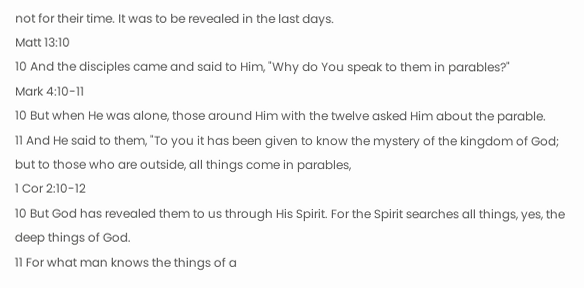not for their time. It was to be revealed in the last days.
Matt 13:10
10 And the disciples came and said to Him, "Why do You speak to them in parables?"
Mark 4:10-11
10 But when He was alone, those around Him with the twelve asked Him about the parable.
11 And He said to them, "To you it has been given to know the mystery of the kingdom of God; but to those who are outside, all things come in parables,
1 Cor 2:10-12
10 But God has revealed them to us through His Spirit. For the Spirit searches all things, yes, the deep things of God.
11 For what man knows the things of a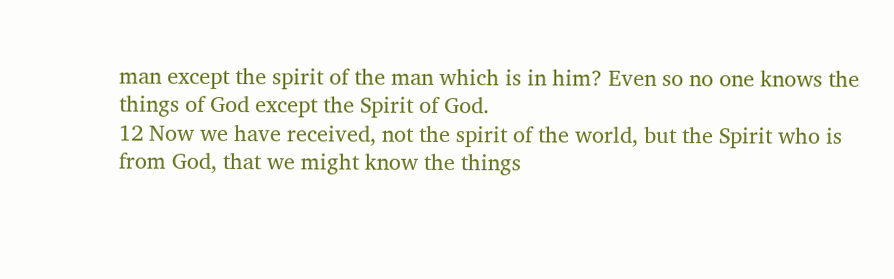man except the spirit of the man which is in him? Even so no one knows the things of God except the Spirit of God.
12 Now we have received, not the spirit of the world, but the Spirit who is from God, that we might know the things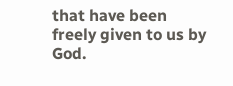that have been freely given to us by God.